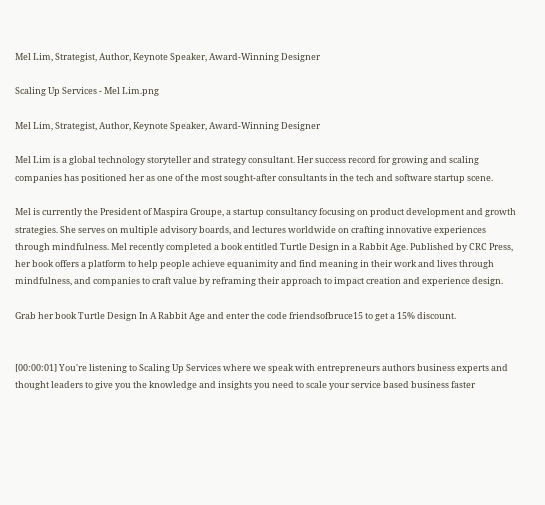Mel Lim, Strategist, Author, Keynote Speaker, Award-Winning Designer

Scaling Up Services - Mel Lim.png

Mel Lim, Strategist, Author, Keynote Speaker, Award-Winning Designer

Mel Lim is a global technology storyteller and strategy consultant. Her success record for growing and scaling companies has positioned her as one of the most sought-after consultants in the tech and software startup scene.

Mel is currently the President of Maspira Groupe, a startup consultancy focusing on product development and growth strategies. She serves on multiple advisory boards, and lectures worldwide on crafting innovative experiences through mindfulness. Mel recently completed a book entitled Turtle Design in a Rabbit Age. Published by CRC Press, her book offers a platform to help people achieve equanimity and find meaning in their work and lives through mindfulness, and companies to craft value by reframing their approach to impact creation and experience design.

Grab her book Turtle Design In A Rabbit Age and enter the code friendsofbruce15 to get a 15% discount.


[00:00:01] You're listening to Scaling Up Services where we speak with entrepreneurs authors business experts and thought leaders to give you the knowledge and insights you need to scale your service based business faster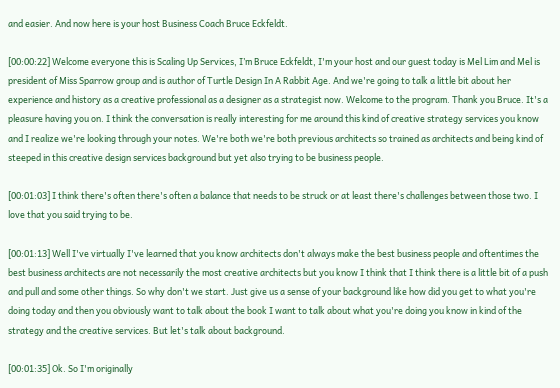and easier. And now here is your host Business Coach Bruce Eckfeldt.

[00:00:22] Welcome everyone this is Scaling Up Services, I’m Bruce Eckfeldt, I'm your host and our guest today is Mel Lim and Mel is president of Miss Sparrow group and is author of Turtle Design In A Rabbit Age. And we're going to talk a little bit about her experience and history as a creative professional as a designer as a strategist now. Welcome to the program. Thank you Bruce. It's a pleasure having you on. I think the conversation is really interesting for me around this kind of creative strategy services you know and I realize we're looking through your notes. We're both we're both previous architects so trained as architects and being kind of steeped in this creative design services background but yet also trying to be business people.

[00:01:03] I think there's often there's often a balance that needs to be struck or at least there's challenges between those two. I love that you said trying to be.

[00:01:13] Well I've virtually I've learned that you know architects don't always make the best business people and oftentimes the best business architects are not necessarily the most creative architects but you know I think that I think there is a little bit of a push and pull and some other things. So why don't we start. Just give us a sense of your background like how did you get to what you're doing today and then you obviously want to talk about the book I want to talk about what you're doing you know in kind of the strategy and the creative services. But let's talk about background.

[00:01:35] Ok. So I'm originally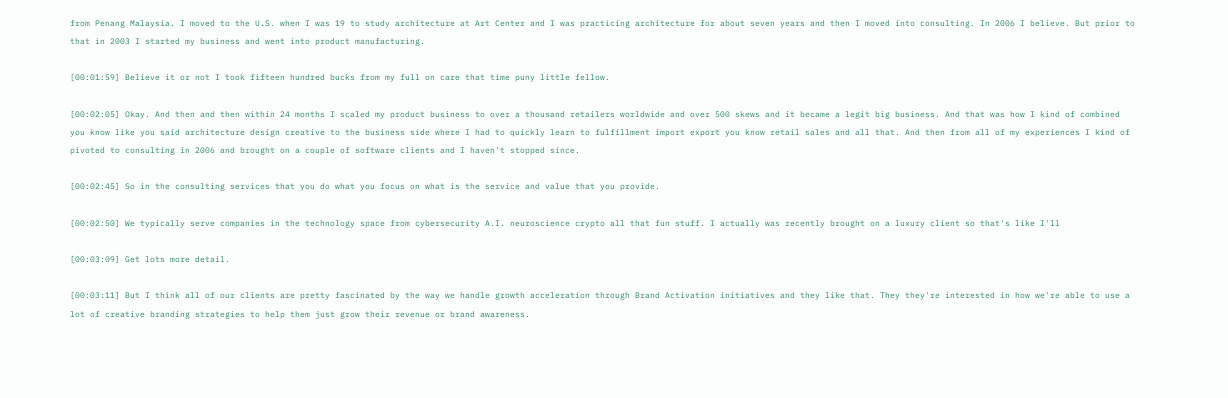from Penang Malaysia. I moved to the U.S. when I was 19 to study architecture at Art Center and I was practicing architecture for about seven years and then I moved into consulting. In 2006 I believe. But prior to that in 2003 I started my business and went into product manufacturing.

[00:01:59] Believe it or not I took fifteen hundred bucks from my full on care that time puny little fellow.

[00:02:05] Okay. And then and then within 24 months I scaled my product business to over a thousand retailers worldwide and over 500 skews and it became a legit big business. And that was how I kind of combined you know like you said architecture design creative to the business side where I had to quickly learn to fulfillment import export you know retail sales and all that. And then from all of my experiences I kind of pivoted to consulting in 2006 and brought on a couple of software clients and I haven't stopped since.

[00:02:45] So in the consulting services that you do what you focus on what is the service and value that you provide.

[00:02:50] We typically serve companies in the technology space from cybersecurity A.I. neuroscience crypto all that fun stuff. I actually was recently brought on a luxury client so that's like I'll

[00:03:09] Get lots more detail.

[00:03:11] But I think all of our clients are pretty fascinated by the way we handle growth acceleration through Brand Activation initiatives and they like that. They they're interested in how we're able to use a lot of creative branding strategies to help them just grow their revenue or brand awareness.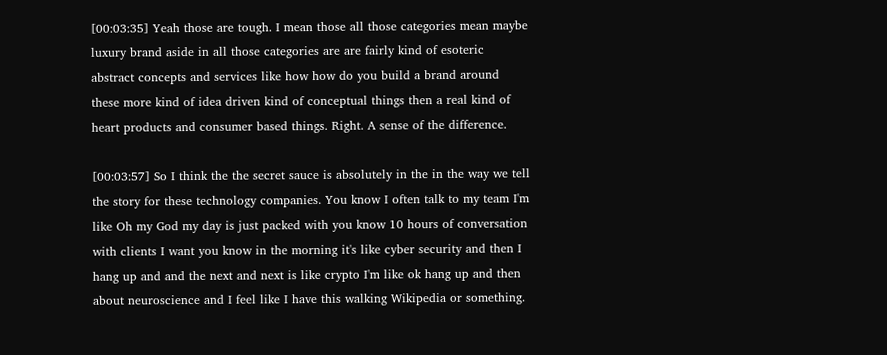[00:03:35] Yeah those are tough. I mean those all those categories mean maybe luxury brand aside in all those categories are are fairly kind of esoteric abstract concepts and services like how how do you build a brand around these more kind of idea driven kind of conceptual things then a real kind of heart products and consumer based things. Right. A sense of the difference.

[00:03:57] So I think the the secret sauce is absolutely in the in the way we tell the story for these technology companies. You know I often talk to my team I'm like Oh my God my day is just packed with you know 10 hours of conversation with clients I want you know in the morning it's like cyber security and then I hang up and and the next and next is like crypto I'm like ok hang up and then about neuroscience and I feel like I have this walking Wikipedia or something.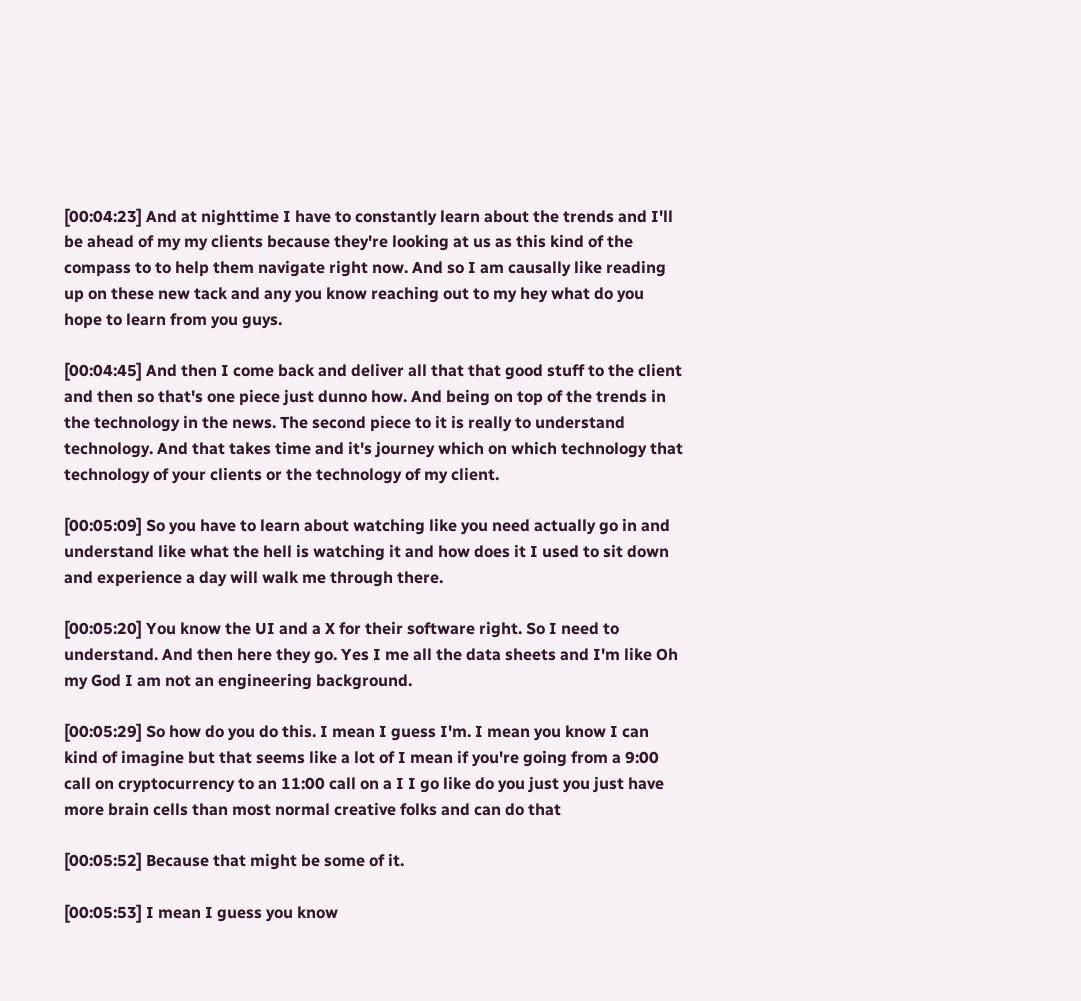[00:04:23] And at nighttime I have to constantly learn about the trends and I'll be ahead of my my clients because they're looking at us as this kind of the compass to to help them navigate right now. And so I am causally like reading up on these new tack and any you know reaching out to my hey what do you hope to learn from you guys.

[00:04:45] And then I come back and deliver all that that good stuff to the client and then so that's one piece just dunno how. And being on top of the trends in the technology in the news. The second piece to it is really to understand technology. And that takes time and it's journey which on which technology that technology of your clients or the technology of my client.

[00:05:09] So you have to learn about watching like you need actually go in and understand like what the hell is watching it and how does it I used to sit down and experience a day will walk me through there.

[00:05:20] You know the UI and a X for their software right. So I need to understand. And then here they go. Yes I me all the data sheets and I'm like Oh my God I am not an engineering background.

[00:05:29] So how do you do this. I mean I guess I'm. I mean you know I can kind of imagine but that seems like a lot of I mean if you're going from a 9:00 call on cryptocurrency to an 11:00 call on a I I go like do you just you just have more brain cells than most normal creative folks and can do that

[00:05:52] Because that might be some of it.

[00:05:53] I mean I guess you know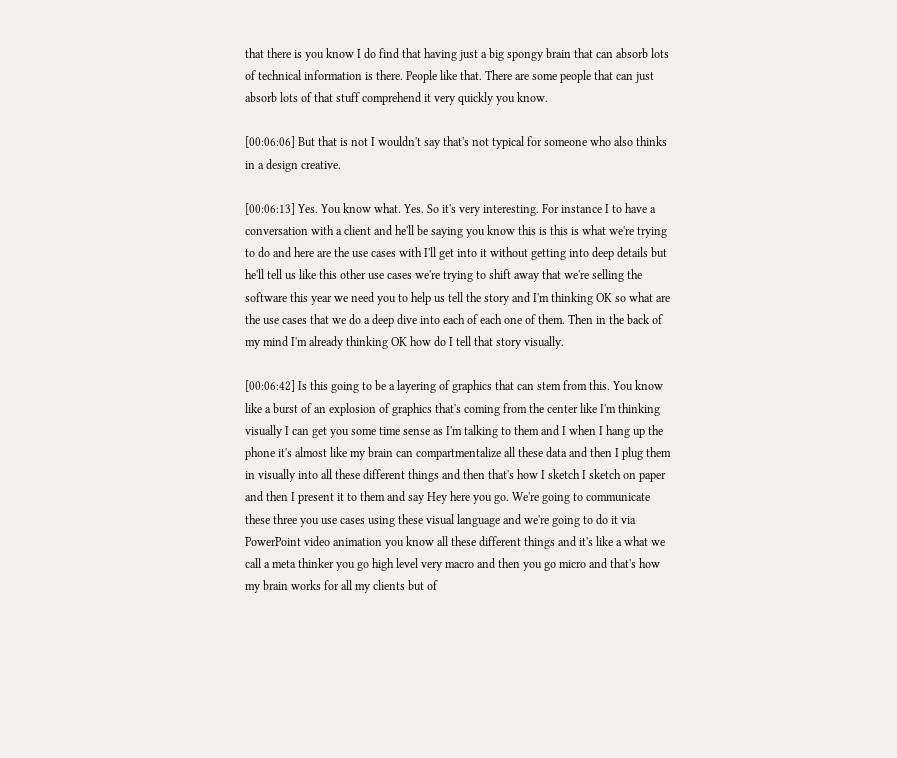that there is you know I do find that having just a big spongy brain that can absorb lots of technical information is there. People like that. There are some people that can just absorb lots of that stuff comprehend it very quickly you know.

[00:06:06] But that is not I wouldn't say that's not typical for someone who also thinks in a design creative.

[00:06:13] Yes. You know what. Yes. So it's very interesting. For instance I to have a conversation with a client and he'll be saying you know this is this is what we're trying to do and here are the use cases with I'll get into it without getting into deep details but he'll tell us like this other use cases we're trying to shift away that we're selling the software this year we need you to help us tell the story and I'm thinking OK so what are the use cases that we do a deep dive into each of each one of them. Then in the back of my mind I'm already thinking OK how do I tell that story visually.

[00:06:42] Is this going to be a layering of graphics that can stem from this. You know like a burst of an explosion of graphics that's coming from the center like I'm thinking visually I can get you some time sense as I'm talking to them and I when I hang up the phone it's almost like my brain can compartmentalize all these data and then I plug them in visually into all these different things and then that's how I sketch I sketch on paper and then I present it to them and say Hey here you go. We're going to communicate these three you use cases using these visual language and we're going to do it via PowerPoint video animation you know all these different things and it's like a what we call a meta thinker you go high level very macro and then you go micro and that's how my brain works for all my clients but of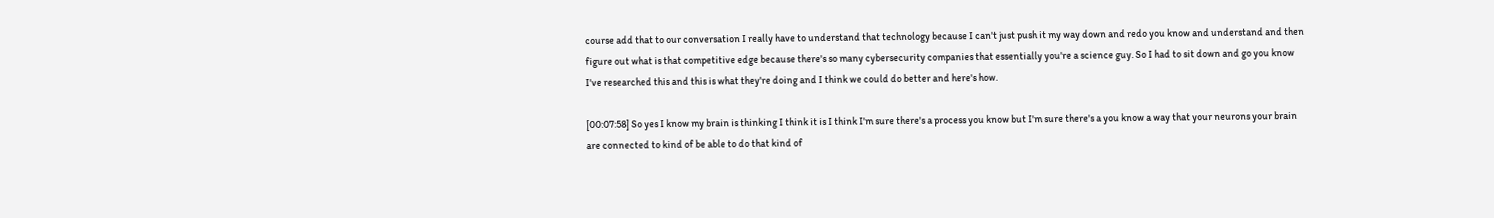course add that to our conversation I really have to understand that technology because I can't just push it my way down and redo you know and understand and then figure out what is that competitive edge because there's so many cybersecurity companies that essentially you're a science guy. So I had to sit down and go you know I've researched this and this is what they're doing and I think we could do better and here's how.

[00:07:58] So yes I know my brain is thinking I think it is I think I'm sure there's a process you know but I'm sure there's a you know a way that your neurons your brain are connected to kind of be able to do that kind of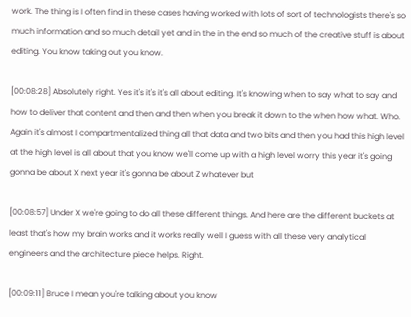work. The thing is I often find in these cases having worked with lots of sort of technologists there's so much information and so much detail yet and in the in the end so much of the creative stuff is about editing. You know taking out you know.

[00:08:28] Absolutely right. Yes it's it's it's all about editing. It's knowing when to say what to say and how to deliver that content and then and then when you break it down to the when how what. Who. Again it's almost I compartmentalized thing all that data and two bits and then you had this high level at the high level is all about that you know we'll come up with a high level worry this year it's going gonna be about X next year it's gonna be about Z whatever but

[00:08:57] Under X we're going to do all these different things. And here are the different buckets at least that's how my brain works and it works really well I guess with all these very analytical engineers and the architecture piece helps. Right.

[00:09:11] Bruce I mean you're talking about you know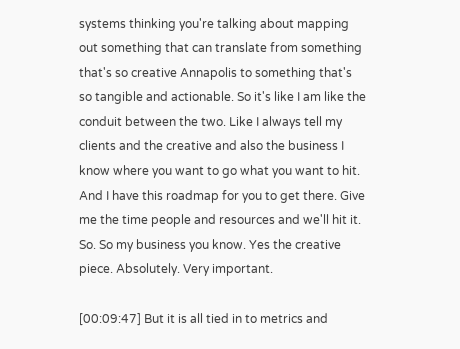systems thinking you're talking about mapping out something that can translate from something that's so creative Annapolis to something that's so tangible and actionable. So it's like I am like the conduit between the two. Like I always tell my clients and the creative and also the business I know where you want to go what you want to hit. And I have this roadmap for you to get there. Give me the time people and resources and we'll hit it. So. So my business you know. Yes the creative piece. Absolutely. Very important.

[00:09:47] But it is all tied in to metrics and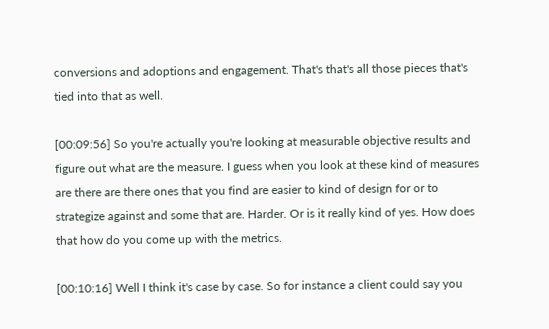conversions and adoptions and engagement. That's that's all those pieces that's tied into that as well.

[00:09:56] So you're actually you're looking at measurable objective results and figure out what are the measure. I guess when you look at these kind of measures are there are there ones that you find are easier to kind of design for or to strategize against and some that are. Harder. Or is it really kind of yes. How does that how do you come up with the metrics.

[00:10:16] Well I think it's case by case. So for instance a client could say you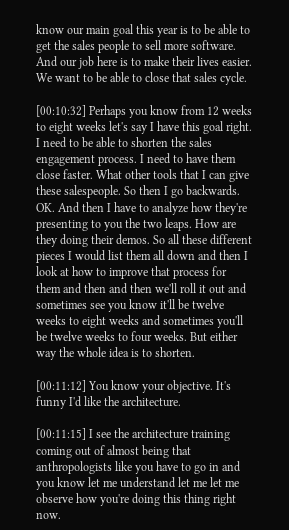know our main goal this year is to be able to get the sales people to sell more software. And our job here is to make their lives easier. We want to be able to close that sales cycle.

[00:10:32] Perhaps you know from 12 weeks to eight weeks let's say I have this goal right. I need to be able to shorten the sales engagement process. I need to have them close faster. What other tools that I can give these salespeople. So then I go backwards. OK. And then I have to analyze how they're presenting to you the two leaps. How are they doing their demos. So all these different pieces I would list them all down and then I look at how to improve that process for them and then and then we'll roll it out and sometimes see you know it'll be twelve weeks to eight weeks and sometimes you'll be twelve weeks to four weeks. But either way the whole idea is to shorten.

[00:11:12] You know your objective. It's funny I'd like the architecture.

[00:11:15] I see the architecture training coming out of almost being that anthropologists like you have to go in and you know let me understand let me let me observe how you're doing this thing right now.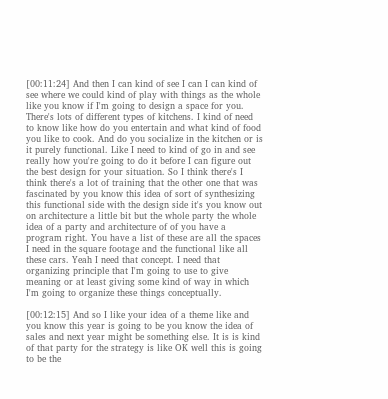[00:11:24] And then I can kind of see I can I can kind of see where we could kind of play with things as the whole like you know if I'm going to design a space for you. There's lots of different types of kitchens. I kind of need to know like how do you entertain and what kind of food you like to cook. And do you socialize in the kitchen or is it purely functional. Like I need to kind of go in and see really how you're going to do it before I can figure out the best design for your situation. So I think there's I think there's a lot of training that the other one that was fascinated by you know this idea of sort of synthesizing this functional side with the design side it's you know out on architecture a little bit but the whole party the whole idea of a party and architecture of of you have a program right. You have a list of these are all the spaces I need in the square footage and the functional like all these cars. Yeah I need that concept. I need that organizing principle that I'm going to use to give meaning or at least giving some kind of way in which I'm going to organize these things conceptually.

[00:12:15] And so I like your idea of a theme like and you know this year is going to be you know the idea of sales and next year might be something else. It is is kind of that party for the strategy is like OK well this is going to be the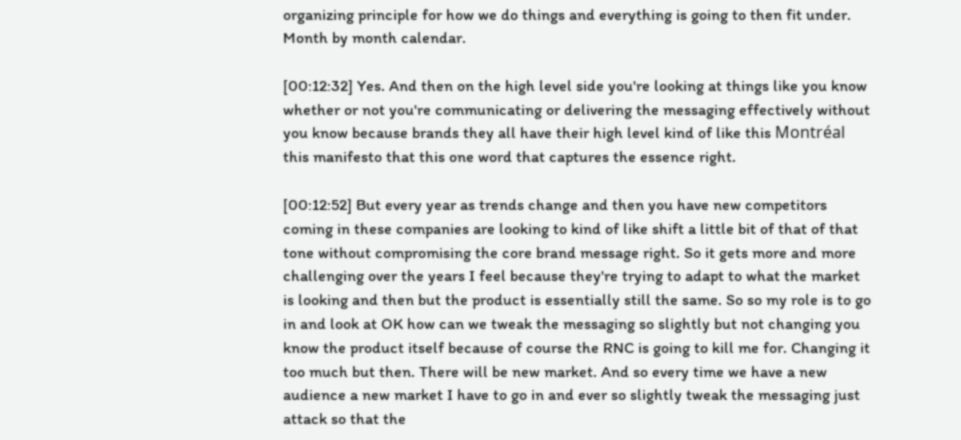organizing principle for how we do things and everything is going to then fit under. Month by month calendar.

[00:12:32] Yes. And then on the high level side you're looking at things like you know whether or not you're communicating or delivering the messaging effectively without you know because brands they all have their high level kind of like this Montréal this manifesto that this one word that captures the essence right.

[00:12:52] But every year as trends change and then you have new competitors coming in these companies are looking to kind of like shift a little bit of that of that tone without compromising the core brand message right. So it gets more and more challenging over the years I feel because they're trying to adapt to what the market is looking and then but the product is essentially still the same. So so my role is to go in and look at OK how can we tweak the messaging so slightly but not changing you know the product itself because of course the RNC is going to kill me for. Changing it too much but then. There will be new market. And so every time we have a new audience a new market I have to go in and ever so slightly tweak the messaging just attack so that the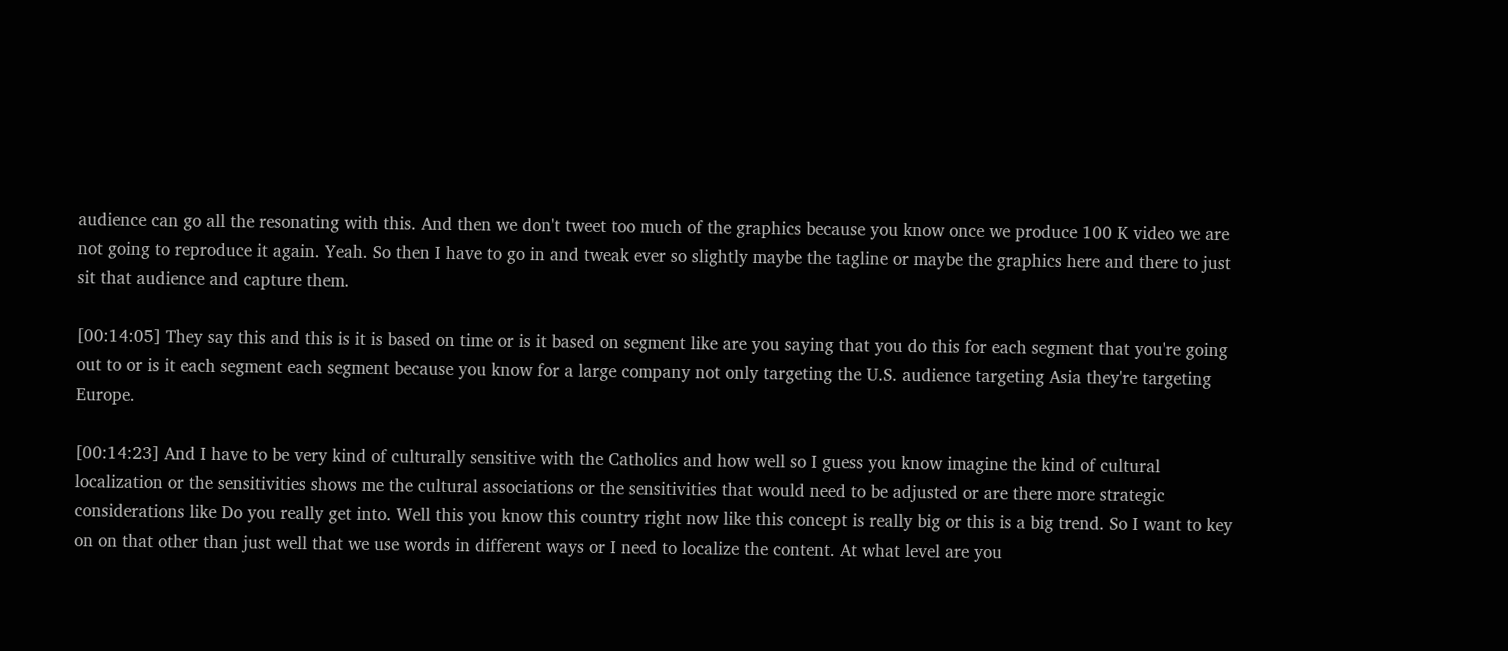audience can go all the resonating with this. And then we don't tweet too much of the graphics because you know once we produce 100 K video we are not going to reproduce it again. Yeah. So then I have to go in and tweak ever so slightly maybe the tagline or maybe the graphics here and there to just sit that audience and capture them.

[00:14:05] They say this and this is it is based on time or is it based on segment like are you saying that you do this for each segment that you're going out to or is it each segment each segment because you know for a large company not only targeting the U.S. audience targeting Asia they're targeting Europe.

[00:14:23] And I have to be very kind of culturally sensitive with the Catholics and how well so I guess you know imagine the kind of cultural localization or the sensitivities shows me the cultural associations or the sensitivities that would need to be adjusted or are there more strategic considerations like Do you really get into. Well this you know this country right now like this concept is really big or this is a big trend. So I want to key on on that other than just well that we use words in different ways or I need to localize the content. At what level are you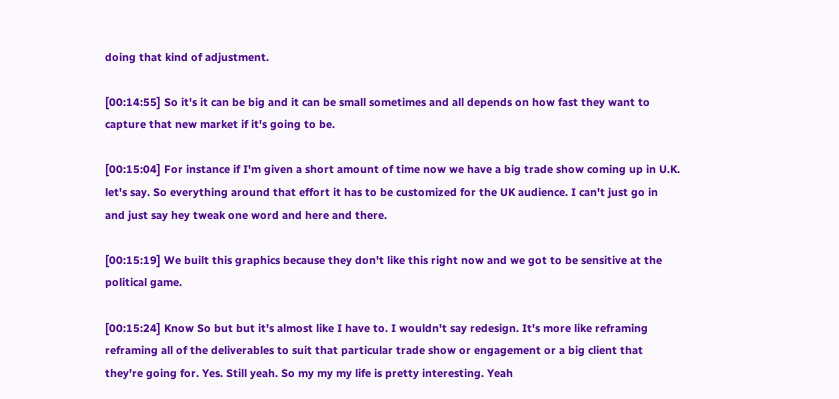doing that kind of adjustment.

[00:14:55] So it's it can be big and it can be small sometimes and all depends on how fast they want to capture that new market if it's going to be.

[00:15:04] For instance if I'm given a short amount of time now we have a big trade show coming up in U.K. let's say. So everything around that effort it has to be customized for the UK audience. I can't just go in and just say hey tweak one word and here and there.

[00:15:19] We built this graphics because they don't like this right now and we got to be sensitive at the political game.

[00:15:24] Know So but but it's almost like I have to. I wouldn't say redesign. It's more like reframing reframing all of the deliverables to suit that particular trade show or engagement or a big client that they're going for. Yes. Still yeah. So my my my life is pretty interesting. Yeah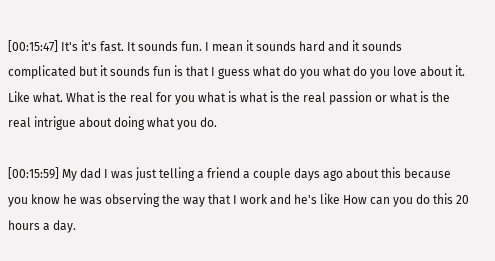[00:15:47] It's it's fast. It sounds fun. I mean it sounds hard and it sounds complicated but it sounds fun is that I guess what do you what do you love about it. Like what. What is the real for you what is what is the real passion or what is the real intrigue about doing what you do.

[00:15:59] My dad I was just telling a friend a couple days ago about this because you know he was observing the way that I work and he's like How can you do this 20 hours a day.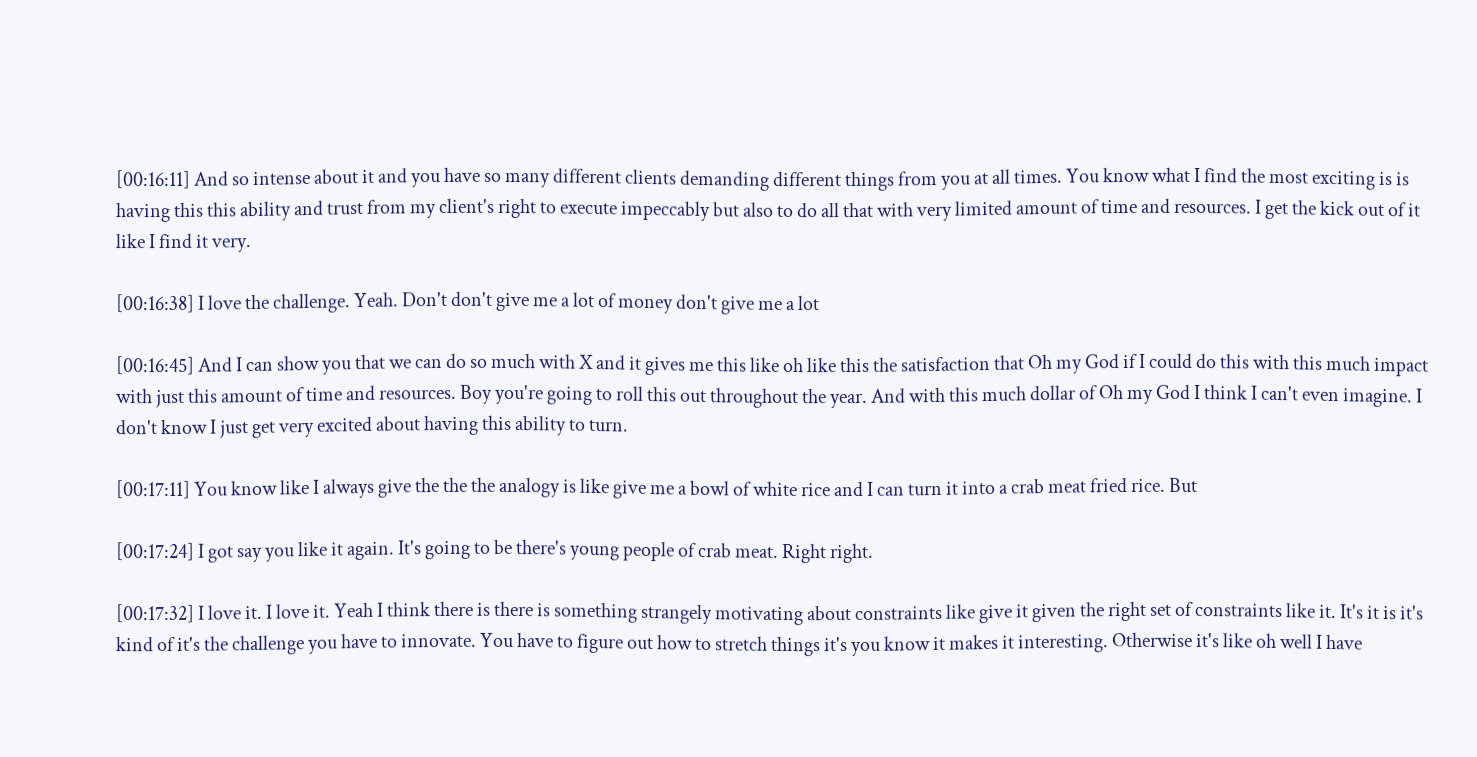[00:16:11] And so intense about it and you have so many different clients demanding different things from you at all times. You know what I find the most exciting is is having this this ability and trust from my client's right to execute impeccably but also to do all that with very limited amount of time and resources. I get the kick out of it like I find it very.

[00:16:38] I love the challenge. Yeah. Don't don't give me a lot of money don't give me a lot

[00:16:45] And I can show you that we can do so much with X and it gives me this like oh like this the satisfaction that Oh my God if I could do this with this much impact with just this amount of time and resources. Boy you're going to roll this out throughout the year. And with this much dollar of Oh my God I think I can't even imagine. I don't know I just get very excited about having this ability to turn.

[00:17:11] You know like I always give the the the analogy is like give me a bowl of white rice and I can turn it into a crab meat fried rice. But

[00:17:24] I got say you like it again. It's going to be there's young people of crab meat. Right right.

[00:17:32] I love it. I love it. Yeah I think there is there is something strangely motivating about constraints like give it given the right set of constraints like it. It's it is it's kind of it's the challenge you have to innovate. You have to figure out how to stretch things it's you know it makes it interesting. Otherwise it's like oh well I have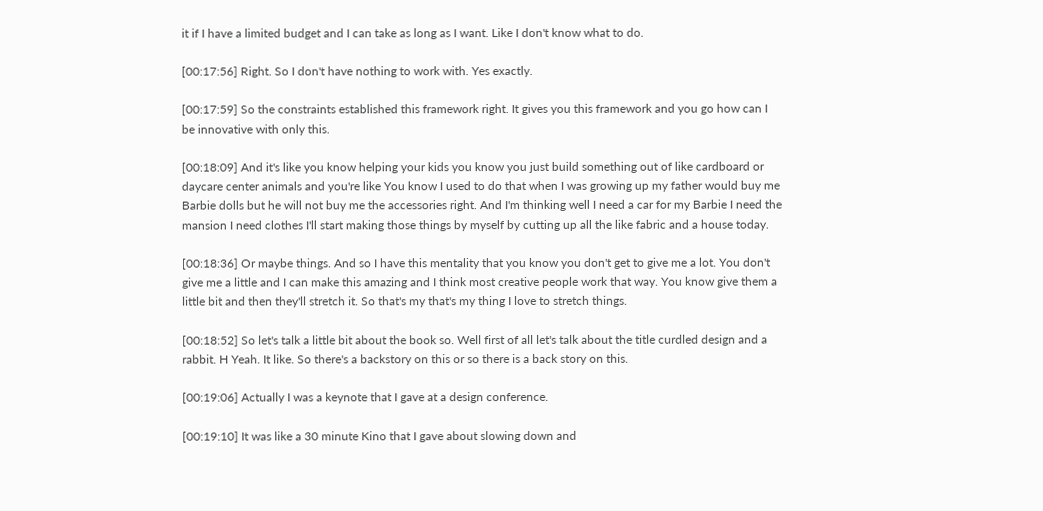it if I have a limited budget and I can take as long as I want. Like I don't know what to do.

[00:17:56] Right. So I don't have nothing to work with. Yes exactly.

[00:17:59] So the constraints established this framework right. It gives you this framework and you go how can I be innovative with only this.

[00:18:09] And it's like you know helping your kids you know you just build something out of like cardboard or daycare center animals and you're like You know I used to do that when I was growing up my father would buy me Barbie dolls but he will not buy me the accessories right. And I'm thinking well I need a car for my Barbie I need the mansion I need clothes I'll start making those things by myself by cutting up all the like fabric and a house today.

[00:18:36] Or maybe things. And so I have this mentality that you know you don't get to give me a lot. You don't give me a little and I can make this amazing and I think most creative people work that way. You know give them a little bit and then they'll stretch it. So that's my that's my thing I love to stretch things.

[00:18:52] So let's talk a little bit about the book so. Well first of all let's talk about the title curdled design and a rabbit. H Yeah. It like. So there's a backstory on this or so there is a back story on this.

[00:19:06] Actually I was a keynote that I gave at a design conference.

[00:19:10] It was like a 30 minute Kino that I gave about slowing down and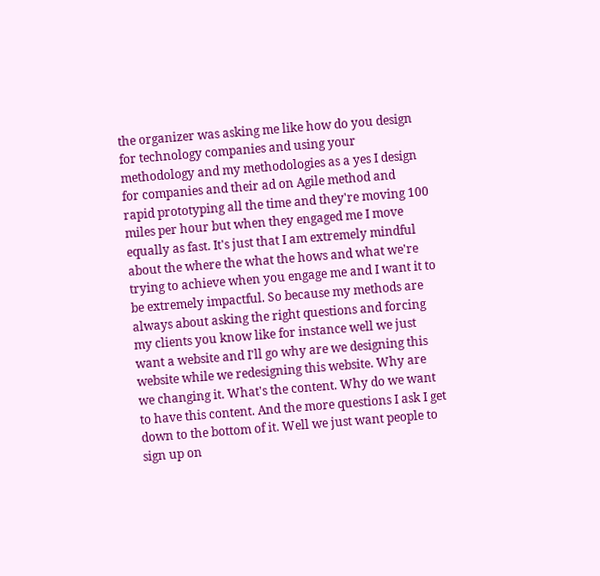the organizer was asking me like how do you design for technology companies and using your methodology and my methodologies as a yes I design for companies and their ad on Agile method and rapid prototyping all the time and they're moving 100 miles per hour but when they engaged me I move equally as fast. It's just that I am extremely mindful about the where the what the hows and what we're trying to achieve when you engage me and I want it to be extremely impactful. So because my methods are always about asking the right questions and forcing my clients you know like for instance well we just want a website and I'll go why are we designing this website while we redesigning this website. Why are we changing it. What's the content. Why do we want to have this content. And the more questions I ask I get down to the bottom of it. Well we just want people to sign up on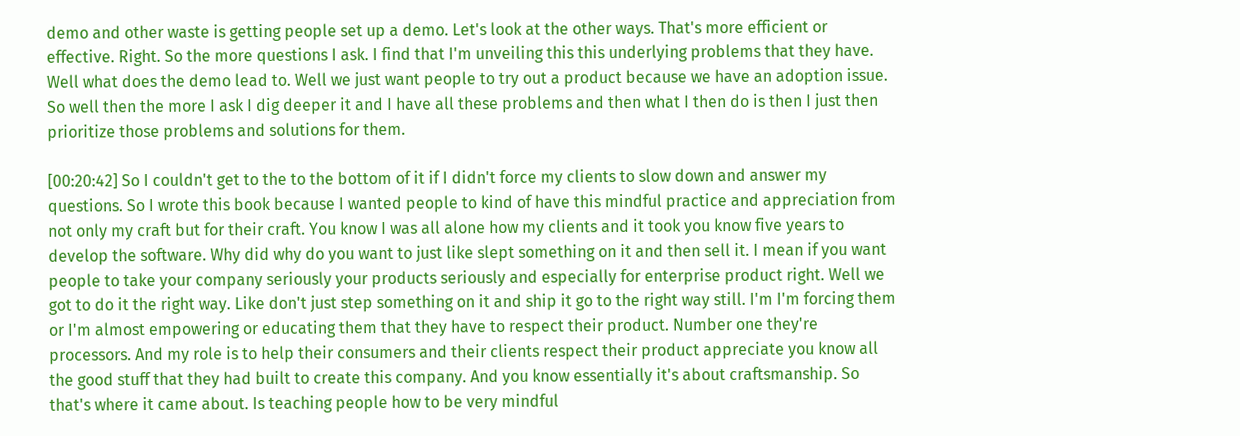demo and other waste is getting people set up a demo. Let's look at the other ways. That's more efficient or effective. Right. So the more questions I ask. I find that I'm unveiling this this underlying problems that they have. Well what does the demo lead to. Well we just want people to try out a product because we have an adoption issue. So well then the more I ask I dig deeper it and I have all these problems and then what I then do is then I just then prioritize those problems and solutions for them.

[00:20:42] So I couldn't get to the to the bottom of it if I didn't force my clients to slow down and answer my questions. So I wrote this book because I wanted people to kind of have this mindful practice and appreciation from not only my craft but for their craft. You know I was all alone how my clients and it took you know five years to develop the software. Why did why do you want to just like slept something on it and then sell it. I mean if you want people to take your company seriously your products seriously and especially for enterprise product right. Well we got to do it the right way. Like don't just step something on it and ship it go to the right way still. I'm I'm forcing them or I'm almost empowering or educating them that they have to respect their product. Number one they're processors. And my role is to help their consumers and their clients respect their product appreciate you know all the good stuff that they had built to create this company. And you know essentially it's about craftsmanship. So that's where it came about. Is teaching people how to be very mindful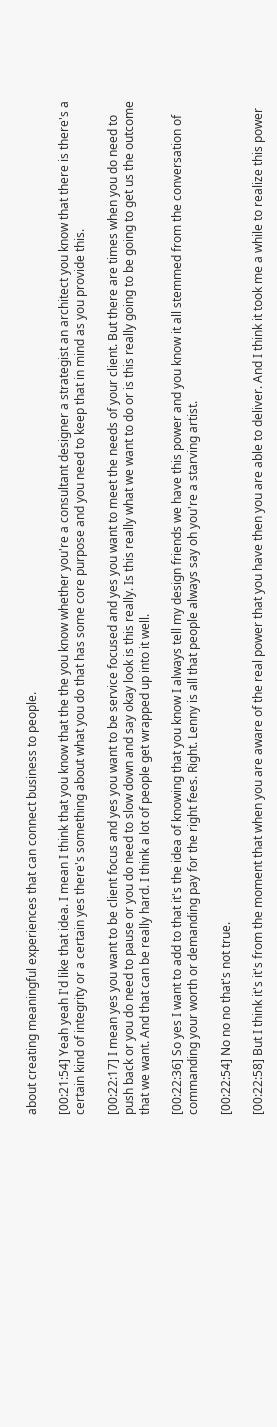about creating meaningful experiences that can connect business to people.

[00:21:54] Yeah yeah I'd like that idea. I mean I think that you know that the the you know whether you're a consultant designer a strategist an architect you know that there is there's a certain kind of integrity or a certain yes there's something about what you do that has some core purpose and you need to keep that in mind as you provide this.

[00:22:17] I mean yes you want to be client focus and yes you want to be service focused and yes you want to meet the needs of your client. But there are times when you do need to push back or you do need to pause or you do need to slow down and say okay look is this really. Is this really what we want to do or is this really going to be going to get us the outcome that we want. And that can be really hard. I think a lot of people get wrapped up into it well.

[00:22:36] So yes I want to add to that it's the idea of knowing that you know I always tell my design friends we have this power and you know it all stemmed from the conversation of commanding your worth or demanding pay for the right fees. Right. Lenny is all that people always say oh you're a starving artist.

[00:22:54] No no no that's not true.

[00:22:58] But I think it's it's from the moment that when you are aware of the real power that you have then you are able to deliver. And I think it took me a while to realize this power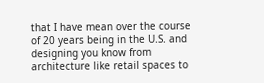that I have mean over the course of 20 years being in the U.S. and designing you know from architecture like retail spaces to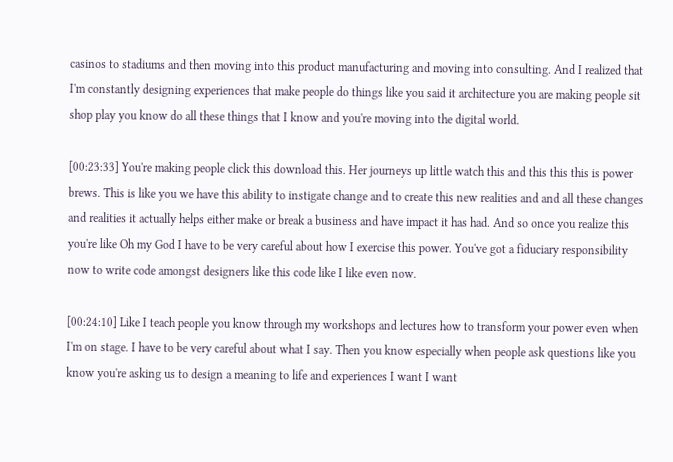casinos to stadiums and then moving into this product manufacturing and moving into consulting. And I realized that I'm constantly designing experiences that make people do things like you said it architecture you are making people sit shop play you know do all these things that I know and you're moving into the digital world.

[00:23:33] You're making people click this download this. Her journeys up little watch this and this this this is power brews. This is like you we have this ability to instigate change and to create this new realities and and all these changes and realities it actually helps either make or break a business and have impact it has had. And so once you realize this you're like Oh my God I have to be very careful about how I exercise this power. You've got a fiduciary responsibility now to write code amongst designers like this code like I like even now.

[00:24:10] Like I teach people you know through my workshops and lectures how to transform your power even when I'm on stage. I have to be very careful about what I say. Then you know especially when people ask questions like you know you're asking us to design a meaning to life and experiences I want I want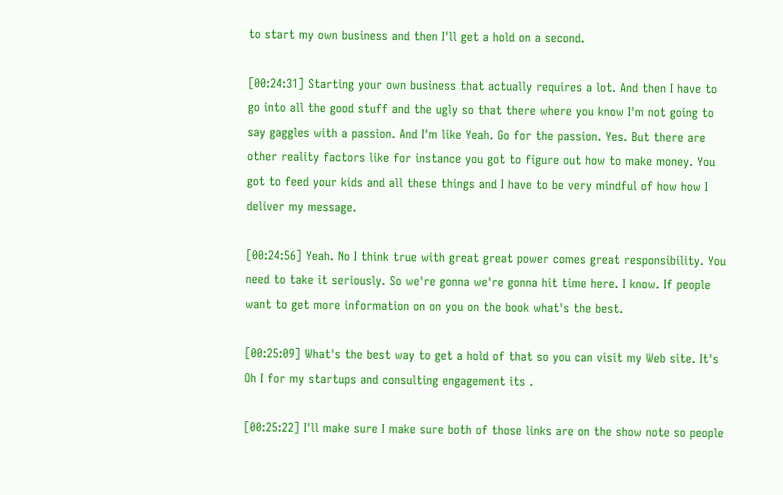to start my own business and then I'll get a hold on a second.

[00:24:31] Starting your own business that actually requires a lot. And then I have to go into all the good stuff and the ugly so that there where you know I'm not going to say gaggles with a passion. And I'm like Yeah. Go for the passion. Yes. But there are other reality factors like for instance you got to figure out how to make money. You got to feed your kids and all these things and I have to be very mindful of how how I deliver my message.

[00:24:56] Yeah. No I think true with great great power comes great responsibility. You need to take it seriously. So we're gonna we're gonna hit time here. I know. If people want to get more information on on you on the book what's the best.

[00:25:09] What's the best way to get a hold of that so you can visit my Web site. It's Oh I for my startups and consulting engagement its .

[00:25:22] I'll make sure I make sure both of those links are on the show note so people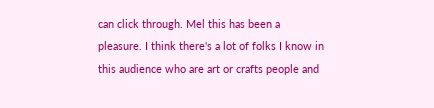can click through. Mel this has been a pleasure. I think there's a lot of folks I know in this audience who are art or crafts people and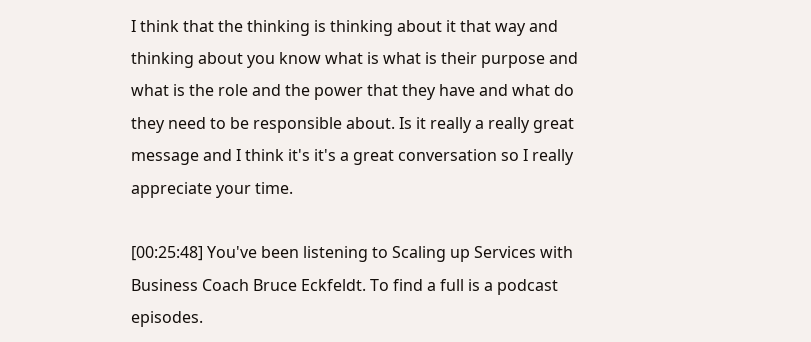I think that the thinking is thinking about it that way and thinking about you know what is what is their purpose and what is the role and the power that they have and what do they need to be responsible about. Is it really a really great message and I think it's it's a great conversation so I really appreciate your time.

[00:25:48] You've been listening to Scaling up Services with Business Coach Bruce Eckfeldt. To find a full is a podcast episodes.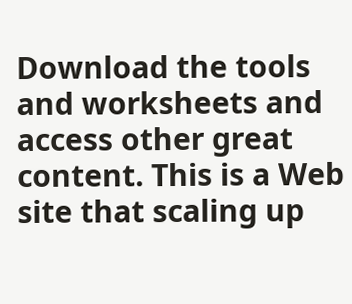Download the tools and worksheets and access other great content. This is a Web site that scaling up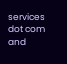services dot com and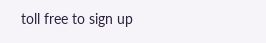toll free to sign up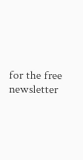for the free newsletter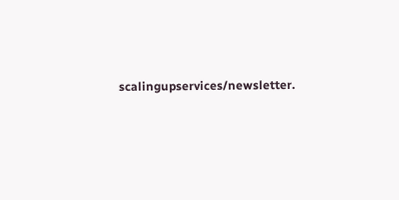scalingupservices/newsletter.